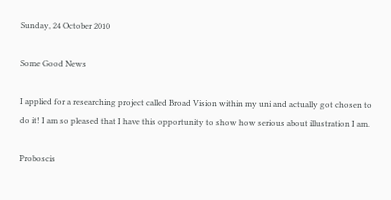Sunday, 24 October 2010

Some Good News

I applied for a researching project called Broad Vision within my uni and actually got chosen to do it! I am so pleased that I have this opportunity to show how serious about illustration I am.

Proboscis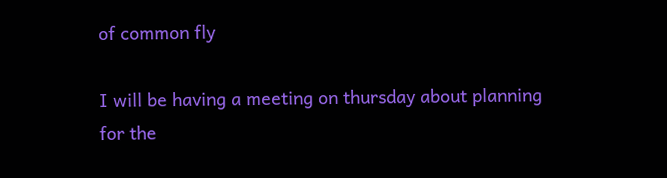of common fly

I will be having a meeting on thursday about planning for the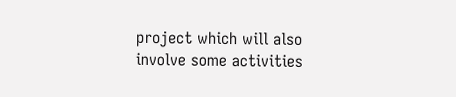project which will also involve some activities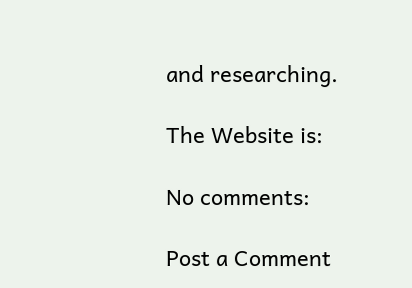and researching.

The Website is:

No comments:

Post a Comment